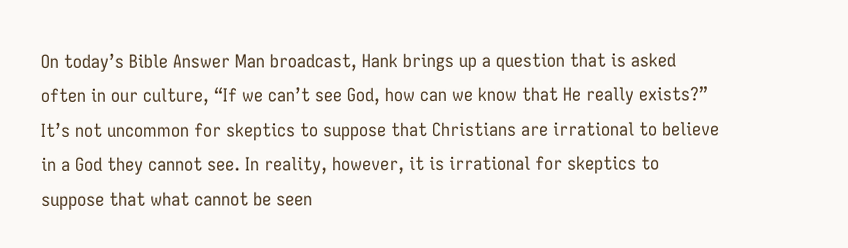On today’s Bible Answer Man broadcast, Hank brings up a question that is asked often in our culture, “If we can’t see God, how can we know that He really exists?” It’s not uncommon for skeptics to suppose that Christians are irrational to believe in a God they cannot see. In reality, however, it is irrational for skeptics to suppose that what cannot be seen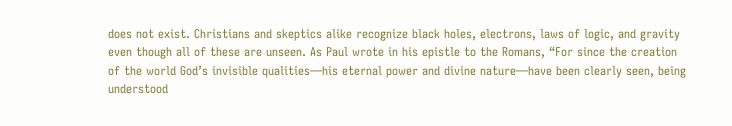does not exist. Christians and skeptics alike recognize black holes, electrons, laws of logic, and gravity even though all of these are unseen. As Paul wrote in his epistle to the Romans, “For since the creation of the world God’s invisible qualities—his eternal power and divine nature—have been clearly seen, being understood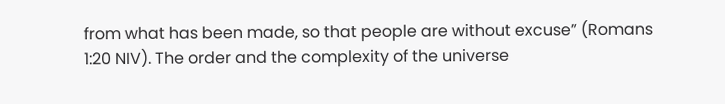from what has been made, so that people are without excuse” (Romans 1:20 NIV). The order and the complexity of the universe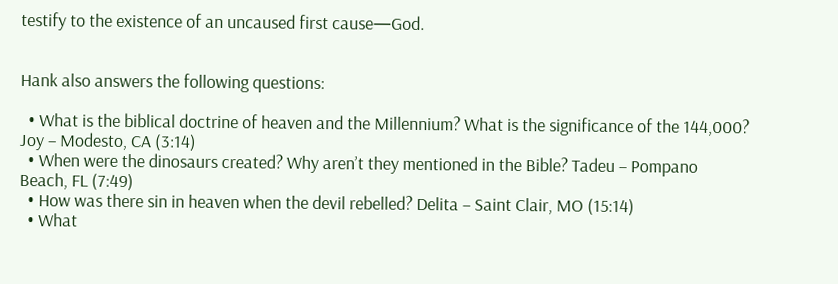testify to the existence of an uncaused first cause—God.


Hank also answers the following questions:

  • What is the biblical doctrine of heaven and the Millennium? What is the significance of the 144,000? Joy – Modesto, CA (3:14)
  • When were the dinosaurs created? Why aren’t they mentioned in the Bible? Tadeu – Pompano Beach, FL (7:49)
  • How was there sin in heaven when the devil rebelled? Delita – Saint Clair, MO (15:14)
  • What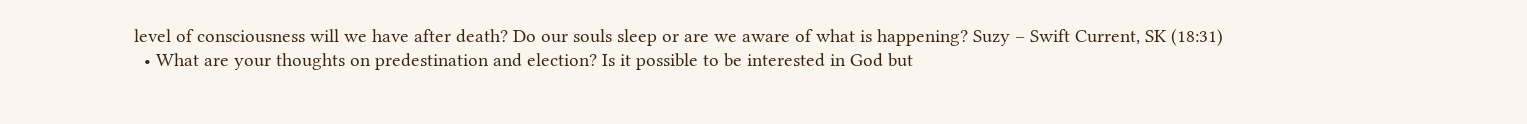level of consciousness will we have after death? Do our souls sleep or are we aware of what is happening? Suzy – Swift Current, SK (18:31)
  • What are your thoughts on predestination and election? Is it possible to be interested in God but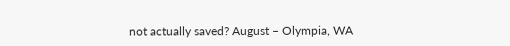not actually saved? August – Olympia, WA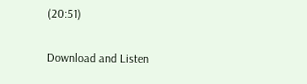(20:51)

Download and Listen